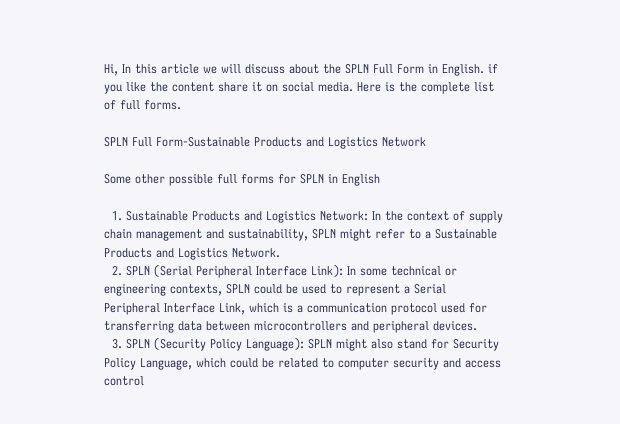Hi, In this article we will discuss about the SPLN Full Form in English. if you like the content share it on social media. Here is the complete list of full forms.

SPLN Full Form-Sustainable Products and Logistics Network

Some other possible full forms for SPLN in English

  1. Sustainable Products and Logistics Network: In the context of supply chain management and sustainability, SPLN might refer to a Sustainable Products and Logistics Network.
  2. SPLN (Serial Peripheral Interface Link): In some technical or engineering contexts, SPLN could be used to represent a Serial Peripheral Interface Link, which is a communication protocol used for transferring data between microcontrollers and peripheral devices.
  3. SPLN (Security Policy Language): SPLN might also stand for Security Policy Language, which could be related to computer security and access control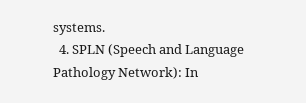systems.
  4. SPLN (Speech and Language Pathology Network): In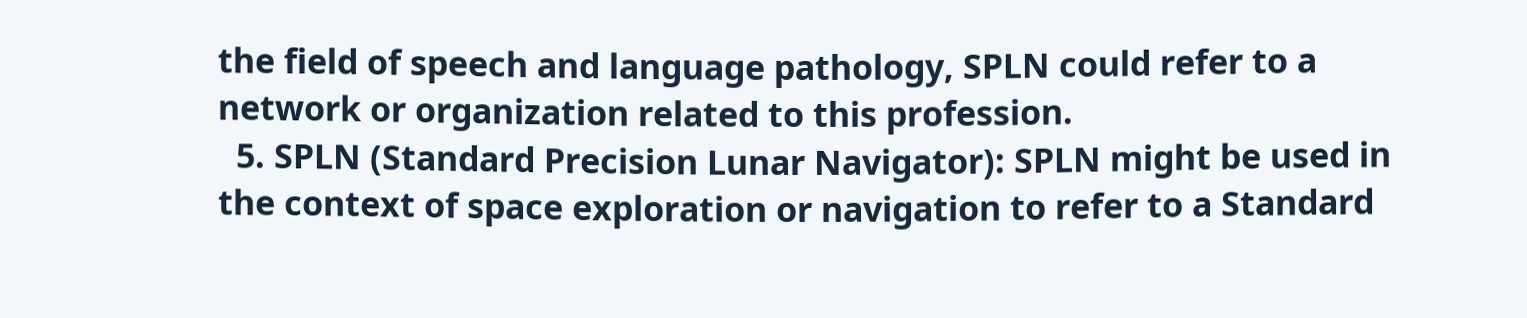the field of speech and language pathology, SPLN could refer to a network or organization related to this profession.
  5. SPLN (Standard Precision Lunar Navigator): SPLN might be used in the context of space exploration or navigation to refer to a Standard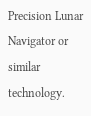Precision Lunar Navigator or similar technology.